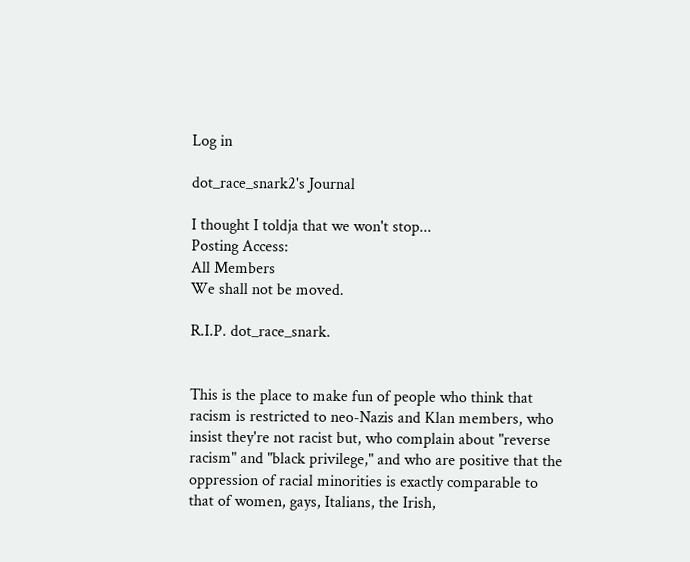Log in

dot_race_snark2's Journal

I thought I toldja that we won't stop...
Posting Access:
All Members
We shall not be moved.

R.I.P. dot_race_snark.


This is the place to make fun of people who think that racism is restricted to neo-Nazis and Klan members, who insist they're not racist but, who complain about "reverse racism" and "black privilege," and who are positive that the oppression of racial minorities is exactly comparable to that of women, gays, Italians, the Irish,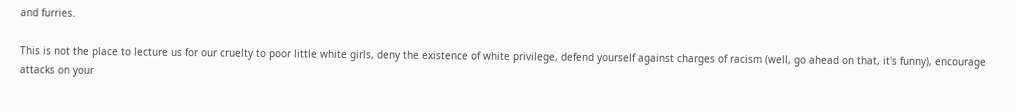and furries.

This is not the place to lecture us for our cruelty to poor little white girls, deny the existence of white privilege, defend yourself against charges of racism (well, go ahead on that, it's funny), encourage attacks on your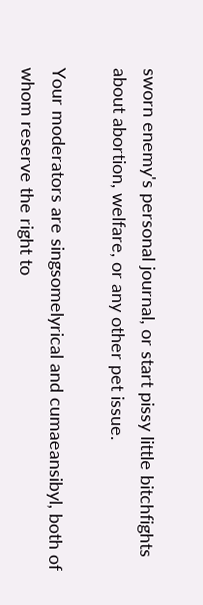sworn enemy's personal journal, or start pissy little bitchfights about abortion, welfare, or any other pet issue.

Your moderators are singsomelyrical and cumaeansibyl, both of whom reserve the right to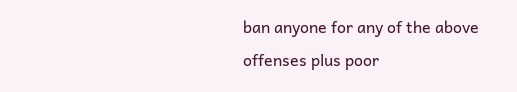ban anyone for any of the above offenses plus poor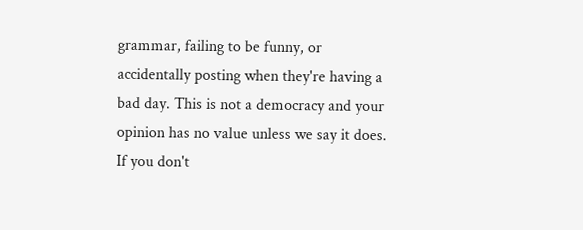grammar, failing to be funny, or accidentally posting when they're having a bad day. This is not a democracy and your opinion has no value unless we say it does. If you don't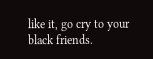like it, go cry to your black friends.